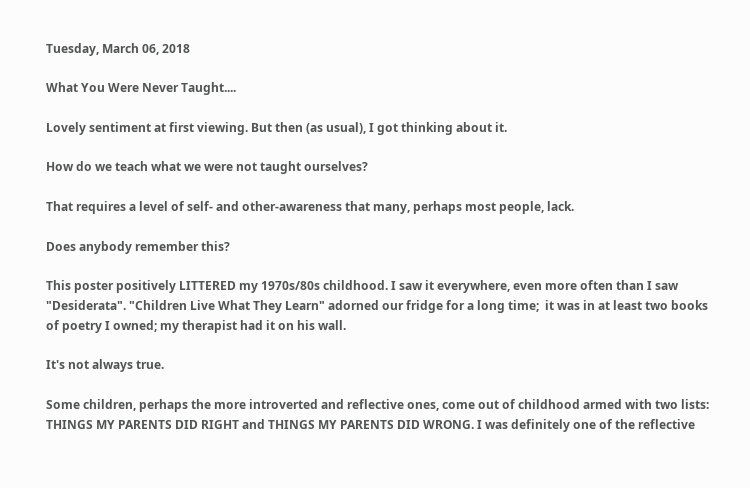Tuesday, March 06, 2018

What You Were Never Taught....

Lovely sentiment at first viewing. But then (as usual), I got thinking about it.

How do we teach what we were not taught ourselves?

That requires a level of self- and other-awareness that many, perhaps most people, lack.

Does anybody remember this?

This poster positively LITTERED my 1970s/80s childhood. I saw it everywhere, even more often than I saw "Desiderata". "Children Live What They Learn" adorned our fridge for a long time;  it was in at least two books of poetry I owned; my therapist had it on his wall.

It's not always true.

Some children, perhaps the more introverted and reflective ones, come out of childhood armed with two lists: THINGS MY PARENTS DID RIGHT and THINGS MY PARENTS DID WRONG. I was definitely one of the reflective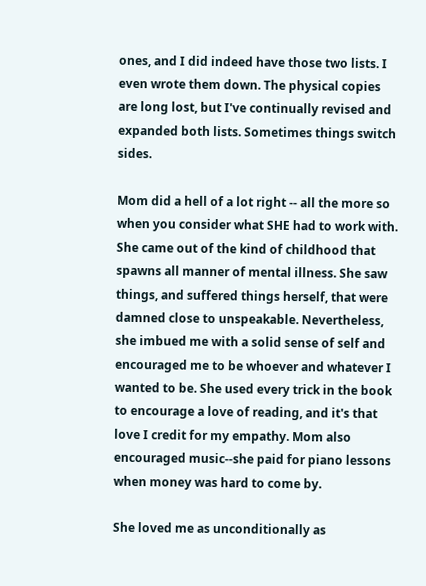ones, and I did indeed have those two lists. I even wrote them down. The physical copies are long lost, but I've continually revised and expanded both lists. Sometimes things switch sides.

Mom did a hell of a lot right -- all the more so when you consider what SHE had to work with. She came out of the kind of childhood that spawns all manner of mental illness. She saw things, and suffered things herself, that were damned close to unspeakable. Nevertheless, she imbued me with a solid sense of self and encouraged me to be whoever and whatever I wanted to be. She used every trick in the book to encourage a love of reading, and it's that love I credit for my empathy. Mom also encouraged music--she paid for piano lessons when money was hard to come by.

She loved me as unconditionally as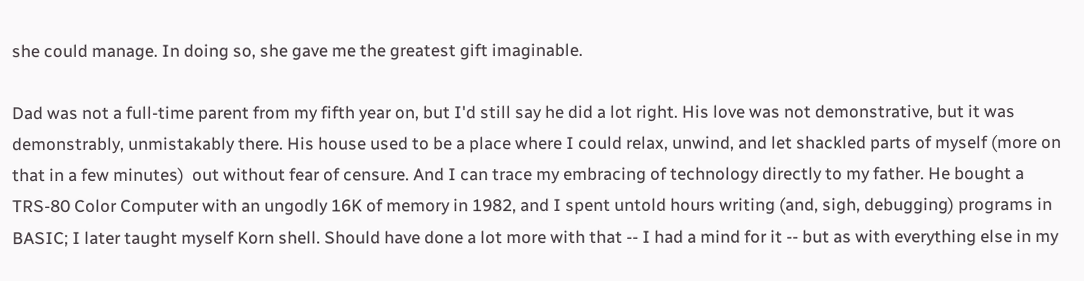she could manage. In doing so, she gave me the greatest gift imaginable.

Dad was not a full-time parent from my fifth year on, but I'd still say he did a lot right. His love was not demonstrative, but it was demonstrably, unmistakably there. His house used to be a place where I could relax, unwind, and let shackled parts of myself (more on that in a few minutes)  out without fear of censure. And I can trace my embracing of technology directly to my father. He bought a TRS-80 Color Computer with an ungodly 16K of memory in 1982, and I spent untold hours writing (and, sigh, debugging) programs in BASIC; I later taught myself Korn shell. Should have done a lot more with that -- I had a mind for it -- but as with everything else in my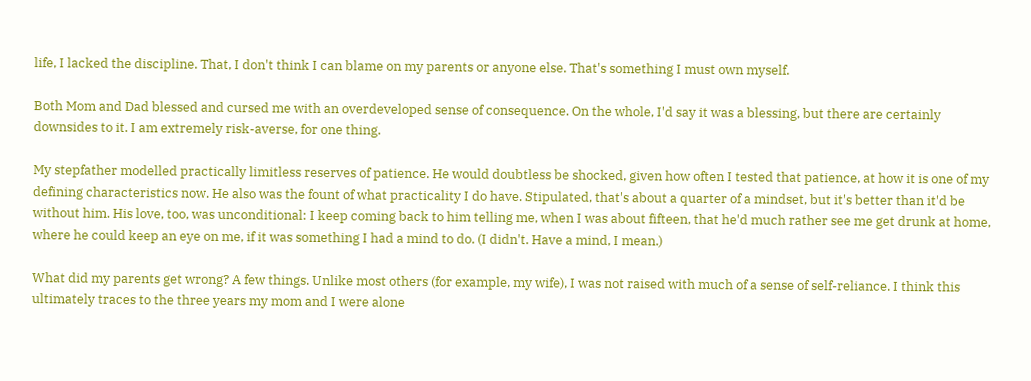life, I lacked the discipline. That, I don't think I can blame on my parents or anyone else. That's something I must own myself.

Both Mom and Dad blessed and cursed me with an overdeveloped sense of consequence. On the whole, I'd say it was a blessing, but there are certainly downsides to it. I am extremely risk-averse, for one thing.

My stepfather modelled practically limitless reserves of patience. He would doubtless be shocked, given how often I tested that patience, at how it is one of my defining characteristics now. He also was the fount of what practicality I do have. Stipulated, that's about a quarter of a mindset, but it's better than it'd be without him. His love, too, was unconditional: I keep coming back to him telling me, when I was about fifteen, that he'd much rather see me get drunk at home, where he could keep an eye on me, if it was something I had a mind to do. (I didn't. Have a mind, I mean.)

What did my parents get wrong? A few things. Unlike most others (for example, my wife), I was not raised with much of a sense of self-reliance. I think this ultimately traces to the three years my mom and I were alone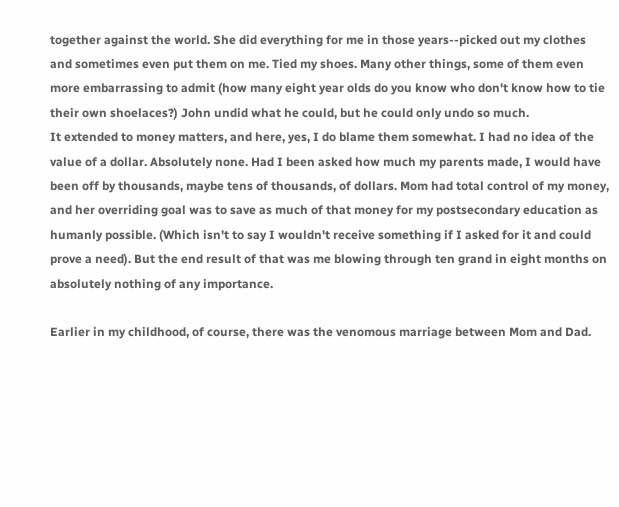together against the world. She did everything for me in those years--picked out my clothes and sometimes even put them on me. Tied my shoes. Many other things, some of them even more embarrassing to admit (how many eight year olds do you know who don't know how to tie their own shoelaces?) John undid what he could, but he could only undo so much.
It extended to money matters, and here, yes, I do blame them somewhat. I had no idea of the value of a dollar. Absolutely none. Had I been asked how much my parents made, I would have been off by thousands, maybe tens of thousands, of dollars. Mom had total control of my money, and her overriding goal was to save as much of that money for my postsecondary education as humanly possible. (Which isn't to say I wouldn't receive something if I asked for it and could prove a need). But the end result of that was me blowing through ten grand in eight months on absolutely nothing of any importance.

Earlier in my childhood, of course, there was the venomous marriage between Mom and Dad.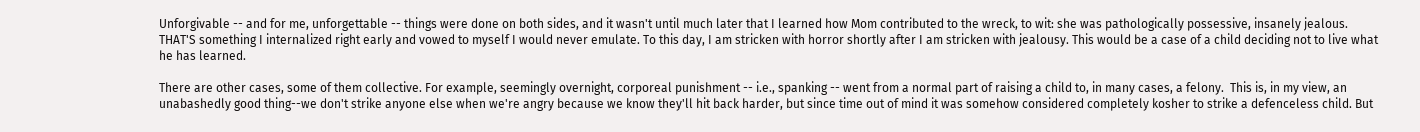Unforgivable -- and for me, unforgettable -- things were done on both sides, and it wasn't until much later that I learned how Mom contributed to the wreck, to wit: she was pathologically possessive, insanely jealous. THAT'S something I internalized right early and vowed to myself I would never emulate. To this day, I am stricken with horror shortly after I am stricken with jealousy. This would be a case of a child deciding not to live what he has learned.

There are other cases, some of them collective. For example, seemingly overnight, corporeal punishment -- i.e., spanking -- went from a normal part of raising a child to, in many cases, a felony.  This is, in my view, an unabashedly good thing--we don't strike anyone else when we're angry because we know they'll hit back harder, but since time out of mind it was somehow considered completely kosher to strike a defenceless child. But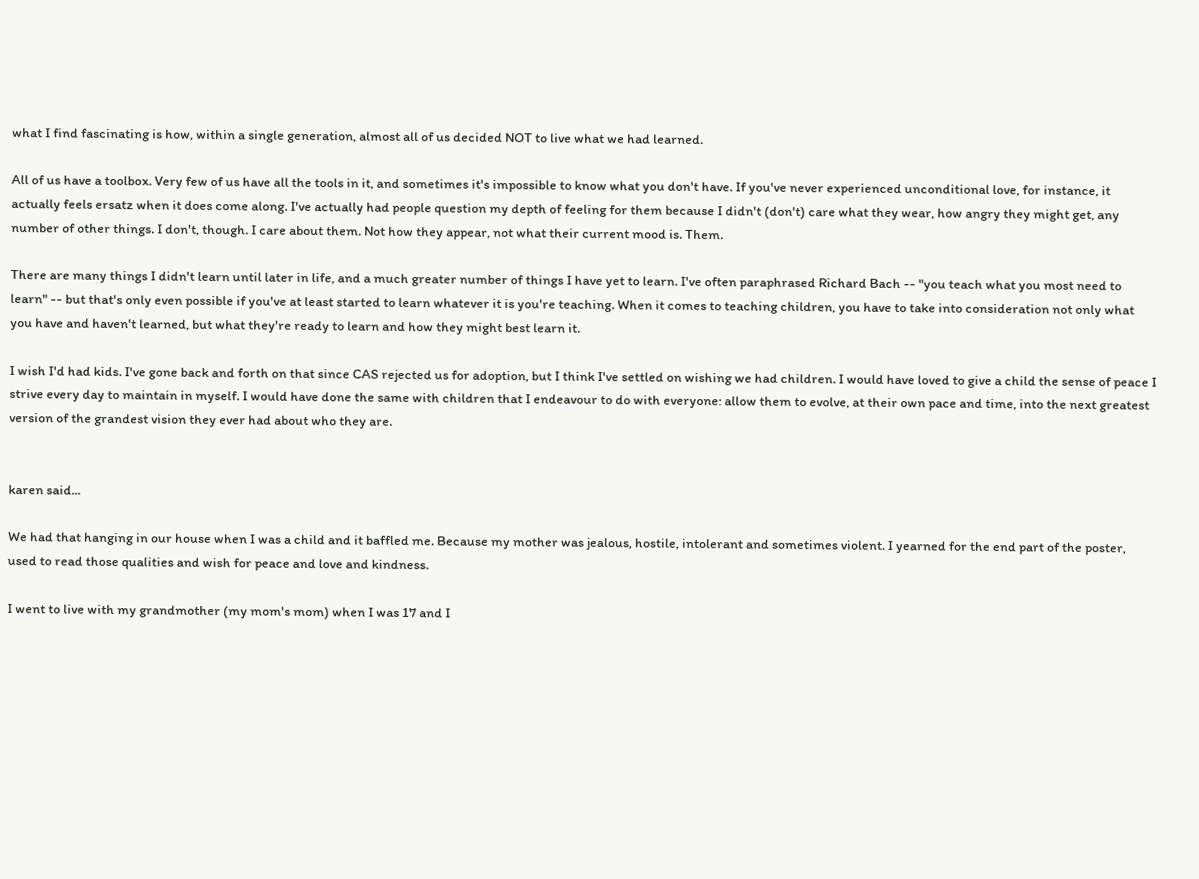what I find fascinating is how, within a single generation, almost all of us decided NOT to live what we had learned.

All of us have a toolbox. Very few of us have all the tools in it, and sometimes it's impossible to know what you don't have. If you've never experienced unconditional love, for instance, it actually feels ersatz when it does come along. I've actually had people question my depth of feeling for them because I didn't (don't) care what they wear, how angry they might get, any number of other things. I don't, though. I care about them. Not how they appear, not what their current mood is. Them.

There are many things I didn't learn until later in life, and a much greater number of things I have yet to learn. I've often paraphrased Richard Bach -- "you teach what you most need to learn" -- but that's only even possible if you've at least started to learn whatever it is you're teaching. When it comes to teaching children, you have to take into consideration not only what you have and haven't learned, but what they're ready to learn and how they might best learn it.

I wish I'd had kids. I've gone back and forth on that since CAS rejected us for adoption, but I think I've settled on wishing we had children. I would have loved to give a child the sense of peace I strive every day to maintain in myself. I would have done the same with children that I endeavour to do with everyone: allow them to evolve, at their own pace and time, into the next greatest version of the grandest vision they ever had about who they are.


karen said...

We had that hanging in our house when I was a child and it baffled me. Because my mother was jealous, hostile, intolerant and sometimes violent. I yearned for the end part of the poster, used to read those qualities and wish for peace and love and kindness.

I went to live with my grandmother (my mom's mom) when I was 17 and I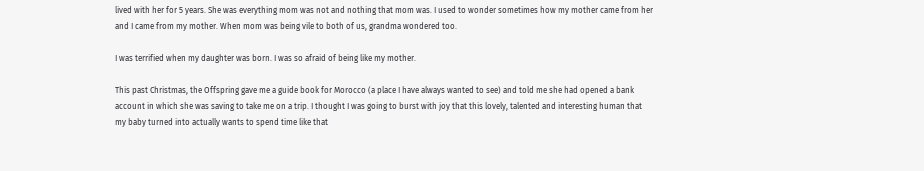lived with her for 5 years. She was everything mom was not and nothing that mom was. I used to wonder sometimes how my mother came from her and I came from my mother. When mom was being vile to both of us, grandma wondered too.

I was terrified when my daughter was born. I was so afraid of being like my mother.

This past Christmas, the Offspring gave me a guide book for Morocco (a place I have always wanted to see) and told me she had opened a bank account in which she was saving to take me on a trip. I thought I was going to burst with joy that this lovely, talented and interesting human that my baby turned into actually wants to spend time like that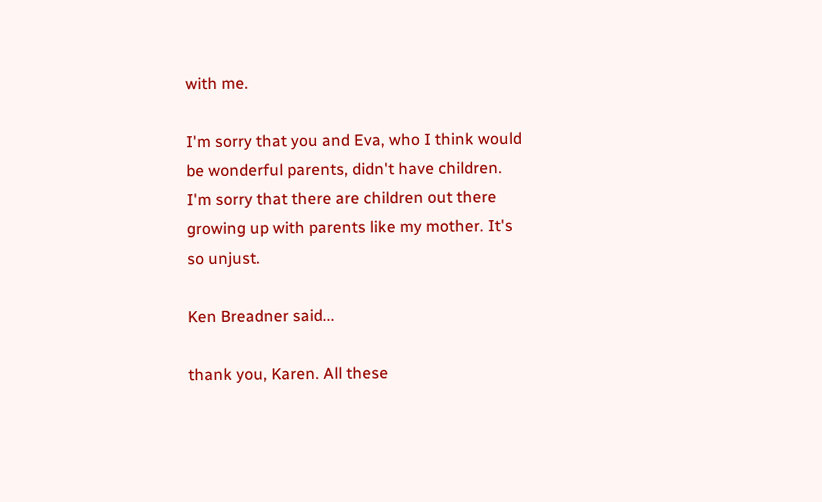with me.

I'm sorry that you and Eva, who I think would be wonderful parents, didn't have children. I'm sorry that there are children out there growing up with parents like my mother. It's so unjust.

Ken Breadner said...

thank you, Karen. All these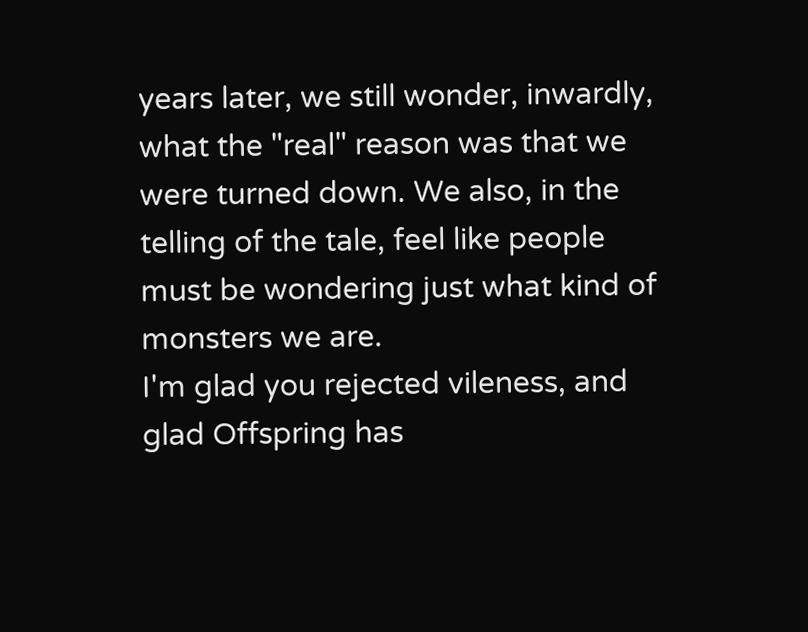years later, we still wonder, inwardly, what the "real" reason was that we were turned down. We also, in the telling of the tale, feel like people must be wondering just what kind of monsters we are.
I'm glad you rejected vileness, and glad Offspring has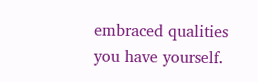embraced qualities you have yourself.